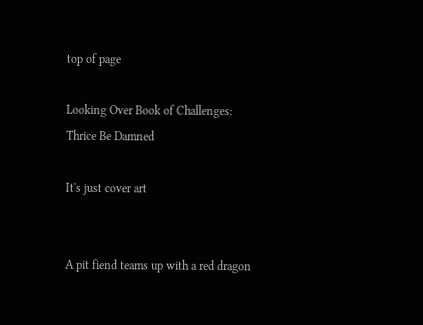top of page

Looking Over Book of Challenges: Thrice Be Damned

It's just cover art


A pit fiend teams up with a red dragon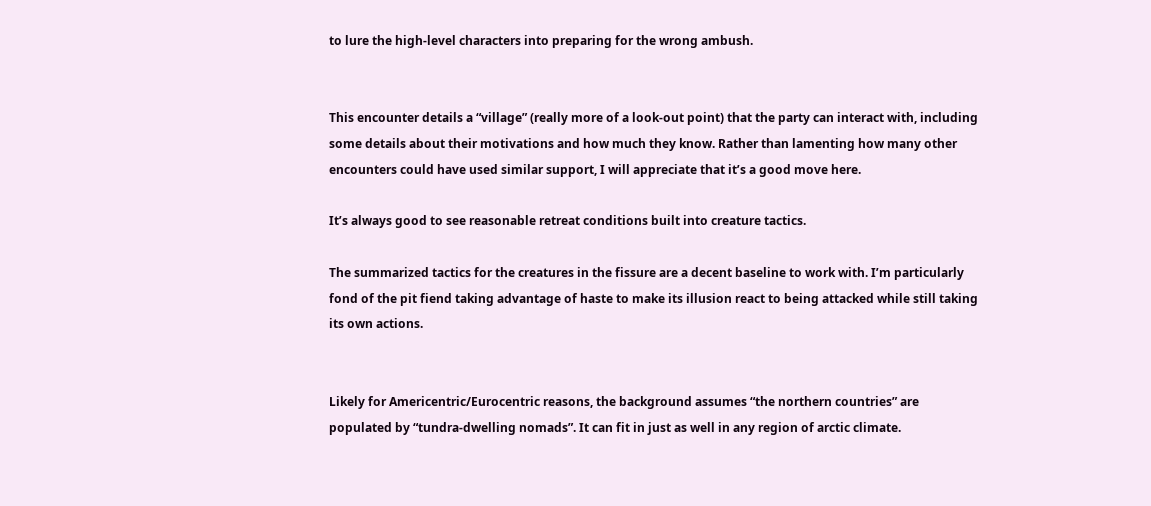to lure the high-level characters into preparing for the wrong ambush.


This encounter details a “village” (really more of a look-out point) that the party can interact with, including some details about their motivations and how much they know. Rather than lamenting how many other encounters could have used similar support, I will appreciate that it’s a good move here.

It’s always good to see reasonable retreat conditions built into creature tactics.

The summarized tactics for the creatures in the fissure are a decent baseline to work with. I’m particularly fond of the pit fiend taking advantage of haste to make its illusion react to being attacked while still taking its own actions.


Likely for Americentric/Eurocentric reasons, the background assumes “the northern countries” are populated by “tundra-dwelling nomads”. It can fit in just as well in any region of arctic climate.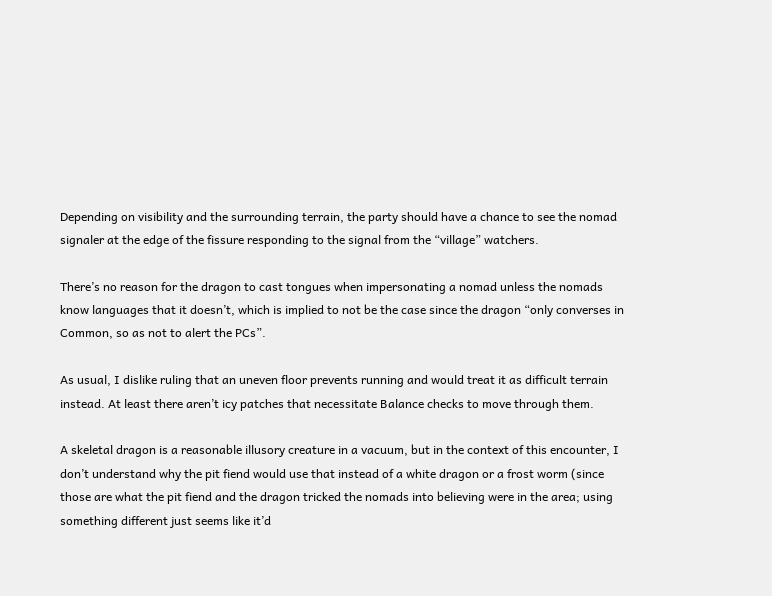Depending on visibility and the surrounding terrain, the party should have a chance to see the nomad signaler at the edge of the fissure responding to the signal from the “village” watchers.

There’s no reason for the dragon to cast tongues when impersonating a nomad unless the nomads know languages that it doesn’t, which is implied to not be the case since the dragon “only converses in Common, so as not to alert the PCs”.

As usual, I dislike ruling that an uneven floor prevents running and would treat it as difficult terrain instead. At least there aren’t icy patches that necessitate Balance checks to move through them.

A skeletal dragon is a reasonable illusory creature in a vacuum, but in the context of this encounter, I don’t understand why the pit fiend would use that instead of a white dragon or a frost worm (since those are what the pit fiend and the dragon tricked the nomads into believing were in the area; using something different just seems like it’d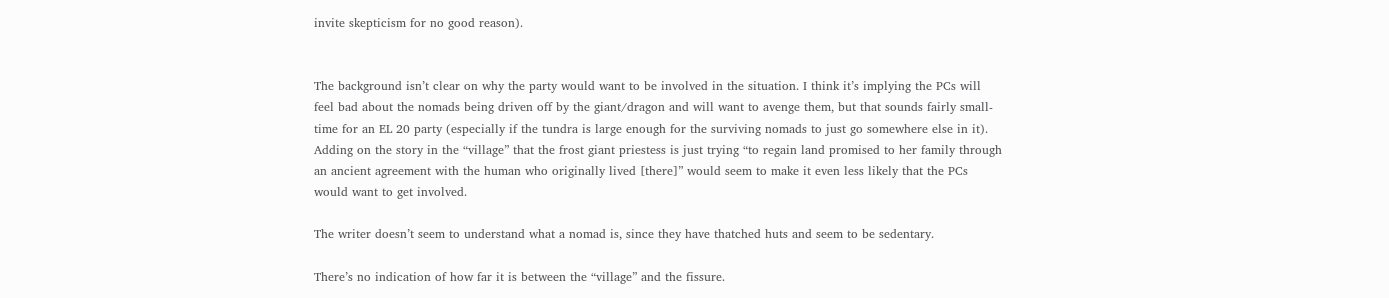invite skepticism for no good reason).


The background isn’t clear on why the party would want to be involved in the situation. I think it’s implying the PCs will feel bad about the nomads being driven off by the giant/dragon and will want to avenge them, but that sounds fairly small-time for an EL 20 party (especially if the tundra is large enough for the surviving nomads to just go somewhere else in it). Adding on the story in the “village” that the frost giant priestess is just trying “to regain land promised to her family through an ancient agreement with the human who originally lived [there]” would seem to make it even less likely that the PCs would want to get involved.

The writer doesn’t seem to understand what a nomad is, since they have thatched huts and seem to be sedentary.

There’s no indication of how far it is between the “village” and the fissure.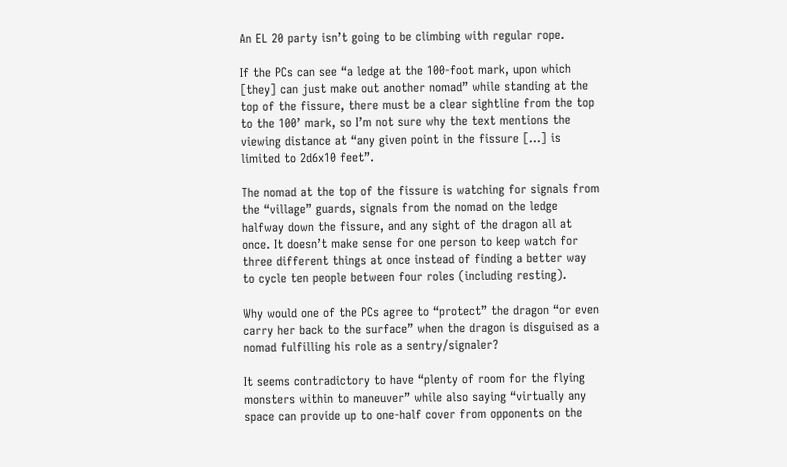An EL 20 party isn’t going to be climbing with regular rope.

If the PCs can see “a ledge at the 100-foot mark, upon which [they] can just make out another nomad” while standing at the top of the fissure, there must be a clear sightline from the top to the 100’ mark, so I’m not sure why the text mentions the viewing distance at “any given point in the fissure […] is limited to 2d6x10 feet”.

The nomad at the top of the fissure is watching for signals from the “village” guards, signals from the nomad on the ledge halfway down the fissure, and any sight of the dragon all at once. It doesn’t make sense for one person to keep watch for three different things at once instead of finding a better way to cycle ten people between four roles (including resting).

Why would one of the PCs agree to “protect” the dragon “or even carry her back to the surface” when the dragon is disguised as a nomad fulfilling his role as a sentry/signaler?

It seems contradictory to have “plenty of room for the flying monsters within to maneuver” while also saying “virtually any space can provide up to one-half cover from opponents on the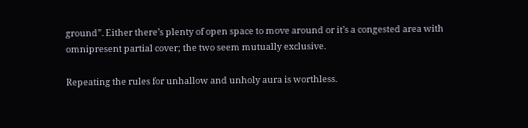ground”. Either there’s plenty of open space to move around or it’s a congested area with omnipresent partial cover; the two seem mutually exclusive.

Repeating the rules for unhallow and unholy aura is worthless.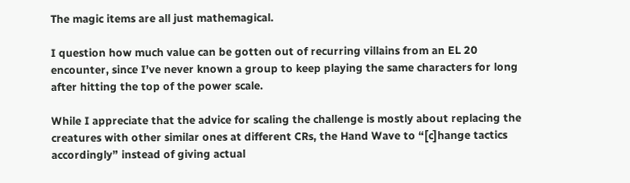The magic items are all just mathemagical.

I question how much value can be gotten out of recurring villains from an EL 20 encounter, since I’ve never known a group to keep playing the same characters for long after hitting the top of the power scale.

While I appreciate that the advice for scaling the challenge is mostly about replacing the creatures with other similar ones at different CRs, the Hand Wave to “[c]hange tactics accordingly” instead of giving actual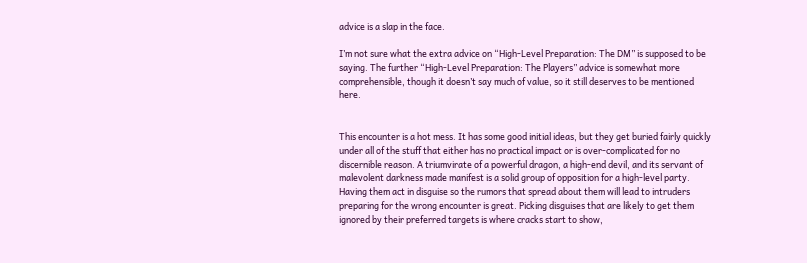advice is a slap in the face.

I’m not sure what the extra advice on “High-Level Preparation: The DM” is supposed to be saying. The further “High-Level Preparation: The Players” advice is somewhat more comprehensible, though it doesn’t say much of value, so it still deserves to be mentioned here.


This encounter is a hot mess. It has some good initial ideas, but they get buried fairly quickly under all of the stuff that either has no practical impact or is over-complicated for no discernible reason. A triumvirate of a powerful dragon, a high-end devil, and its servant of malevolent darkness made manifest is a solid group of opposition for a high-level party. Having them act in disguise so the rumors that spread about them will lead to intruders preparing for the wrong encounter is great. Picking disguises that are likely to get them ignored by their preferred targets is where cracks start to show,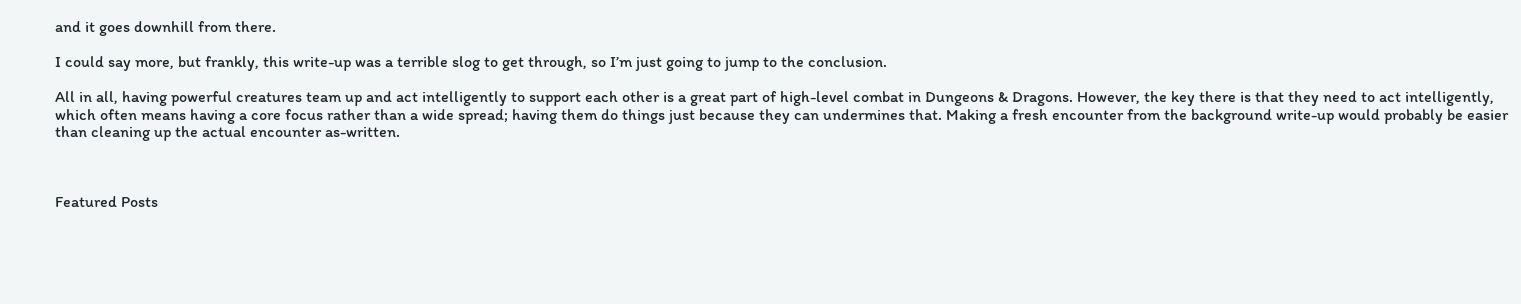and it goes downhill from there.

I could say more, but frankly, this write-up was a terrible slog to get through, so I’m just going to jump to the conclusion.

All in all, having powerful creatures team up and act intelligently to support each other is a great part of high-level combat in Dungeons & Dragons. However, the key there is that they need to act intelligently, which often means having a core focus rather than a wide spread; having them do things just because they can undermines that. Making a fresh encounter from the background write-up would probably be easier than cleaning up the actual encounter as-written.



Featured Posts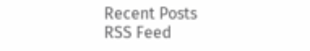Recent Posts
RSS Feed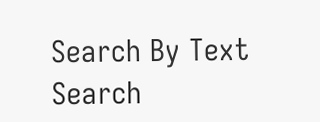Search By Text
Search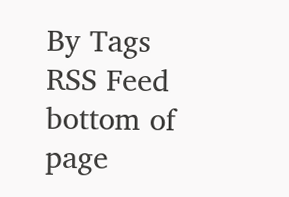By Tags
RSS Feed
bottom of page